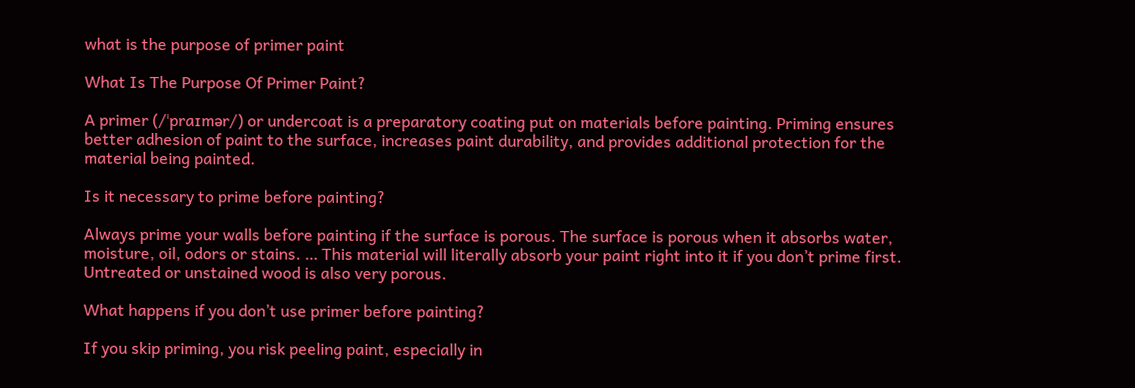what is the purpose of primer paint

What Is The Purpose Of Primer Paint?

A primer (/ˈpraɪmər/) or undercoat is a preparatory coating put on materials before painting. Priming ensures better adhesion of paint to the surface, increases paint durability, and provides additional protection for the material being painted.

Is it necessary to prime before painting?

Always prime your walls before painting if the surface is porous. The surface is porous when it absorbs water, moisture, oil, odors or stains. … This material will literally absorb your paint right into it if you don’t prime first. Untreated or unstained wood is also very porous.

What happens if you don’t use primer before painting?

If you skip priming, you risk peeling paint, especially in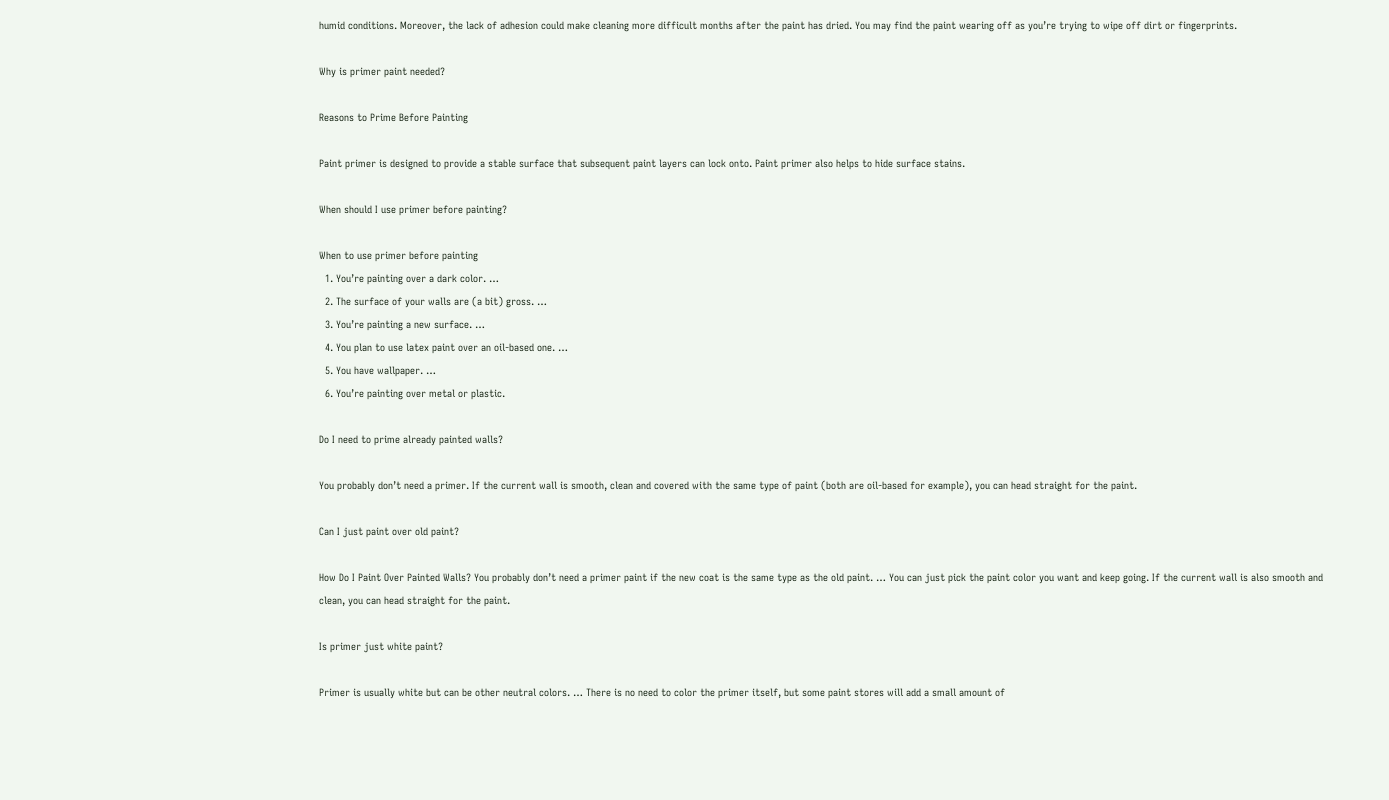humid conditions. Moreover, the lack of adhesion could make cleaning more difficult months after the paint has dried. You may find the paint wearing off as you’re trying to wipe off dirt or fingerprints.

Why is primer paint needed?

Reasons to Prime Before Painting

Paint primer is designed to provide a stable surface that subsequent paint layers can lock onto. Paint primer also helps to hide surface stains.

When should I use primer before painting?

When to use primer before painting
  1. You’re painting over a dark color. …
  2. The surface of your walls are (a bit) gross. …
  3. You’re painting a new surface. …
  4. You plan to use latex paint over an oil-based one. …
  5. You have wallpaper. …
  6. You’re painting over metal or plastic.

Do I need to prime already painted walls?

You probably don’t need a primer. If the current wall is smooth, clean and covered with the same type of paint (both are oil-based for example), you can head straight for the paint.

Can I just paint over old paint?

How Do I Paint Over Painted Walls? You probably don’t need a primer paint if the new coat is the same type as the old paint. … You can just pick the paint color you want and keep going. If the current wall is also smooth and clean, you can head straight for the paint.

Is primer just white paint?

Primer is usually white but can be other neutral colors. … There is no need to color the primer itself, but some paint stores will add a small amount of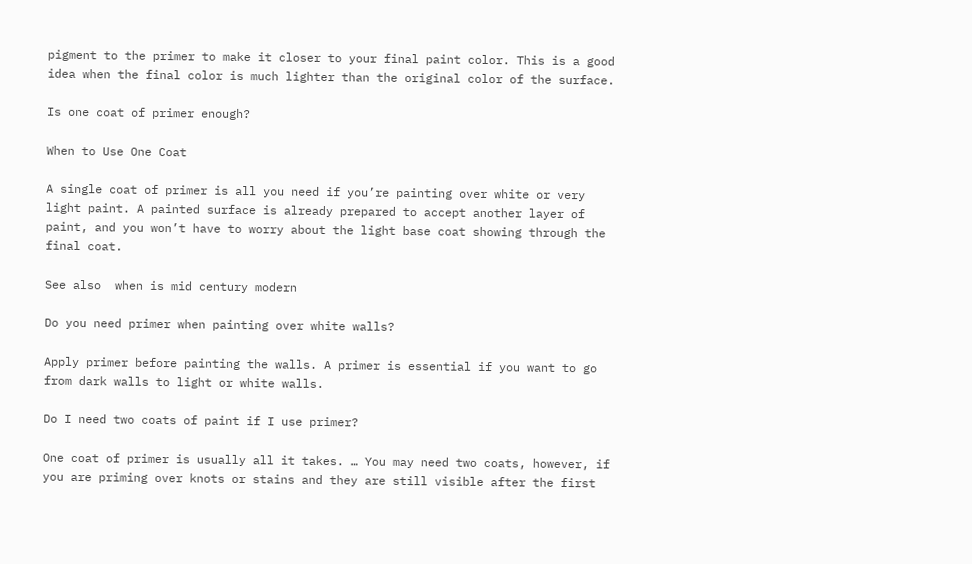pigment to the primer to make it closer to your final paint color. This is a good idea when the final color is much lighter than the original color of the surface.

Is one coat of primer enough?

When to Use One Coat

A single coat of primer is all you need if you’re painting over white or very light paint. A painted surface is already prepared to accept another layer of paint, and you won’t have to worry about the light base coat showing through the final coat.

See also  when is mid century modern

Do you need primer when painting over white walls?

Apply primer before painting the walls. A primer is essential if you want to go from dark walls to light or white walls.

Do I need two coats of paint if I use primer?

One coat of primer is usually all it takes. … You may need two coats, however, if you are priming over knots or stains and they are still visible after the first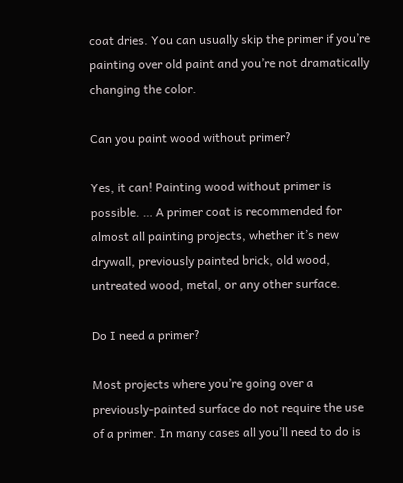coat dries. You can usually skip the primer if you’re painting over old paint and you’re not dramatically changing the color.

Can you paint wood without primer?

Yes, it can! Painting wood without primer is possible. … A primer coat is recommended for almost all painting projects, whether it’s new drywall, previously painted brick, old wood, untreated wood, metal, or any other surface.

Do I need a primer?

Most projects where you’re going over a previously-painted surface do not require the use of a primer. In many cases all you’ll need to do is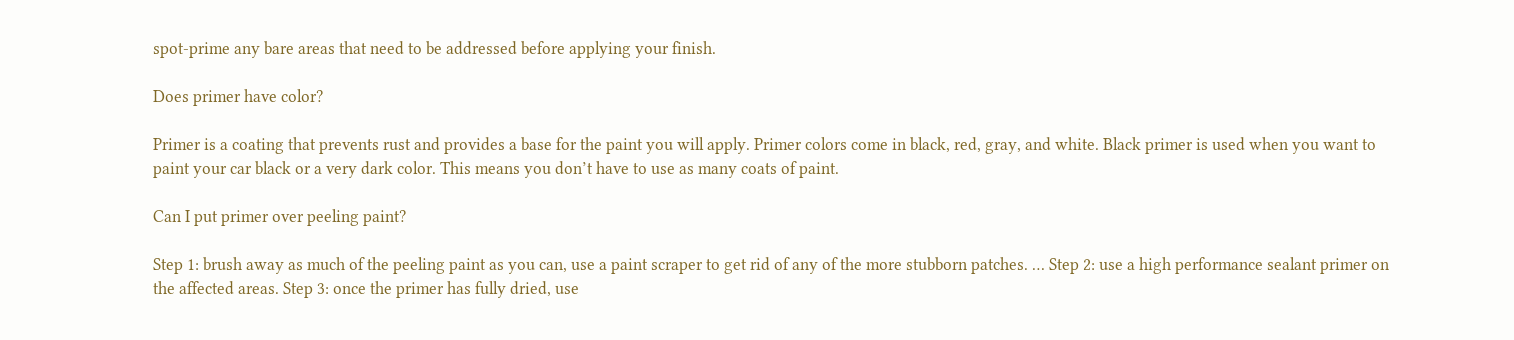spot-prime any bare areas that need to be addressed before applying your finish.

Does primer have color?

Primer is a coating that prevents rust and provides a base for the paint you will apply. Primer colors come in black, red, gray, and white. Black primer is used when you want to paint your car black or a very dark color. This means you don’t have to use as many coats of paint.

Can I put primer over peeling paint?

Step 1: brush away as much of the peeling paint as you can, use a paint scraper to get rid of any of the more stubborn patches. … Step 2: use a high performance sealant primer on the affected areas. Step 3: once the primer has fully dried, use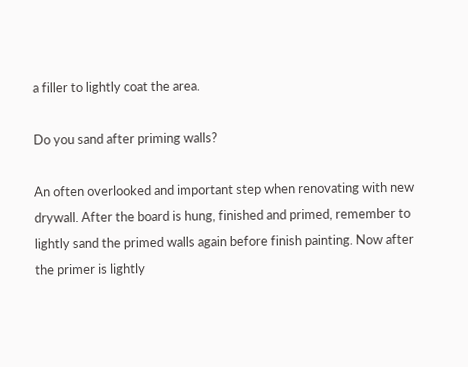a filler to lightly coat the area.

Do you sand after priming walls?

An often overlooked and important step when renovating with new drywall. After the board is hung, finished and primed, remember to lightly sand the primed walls again before finish painting. Now after the primer is lightly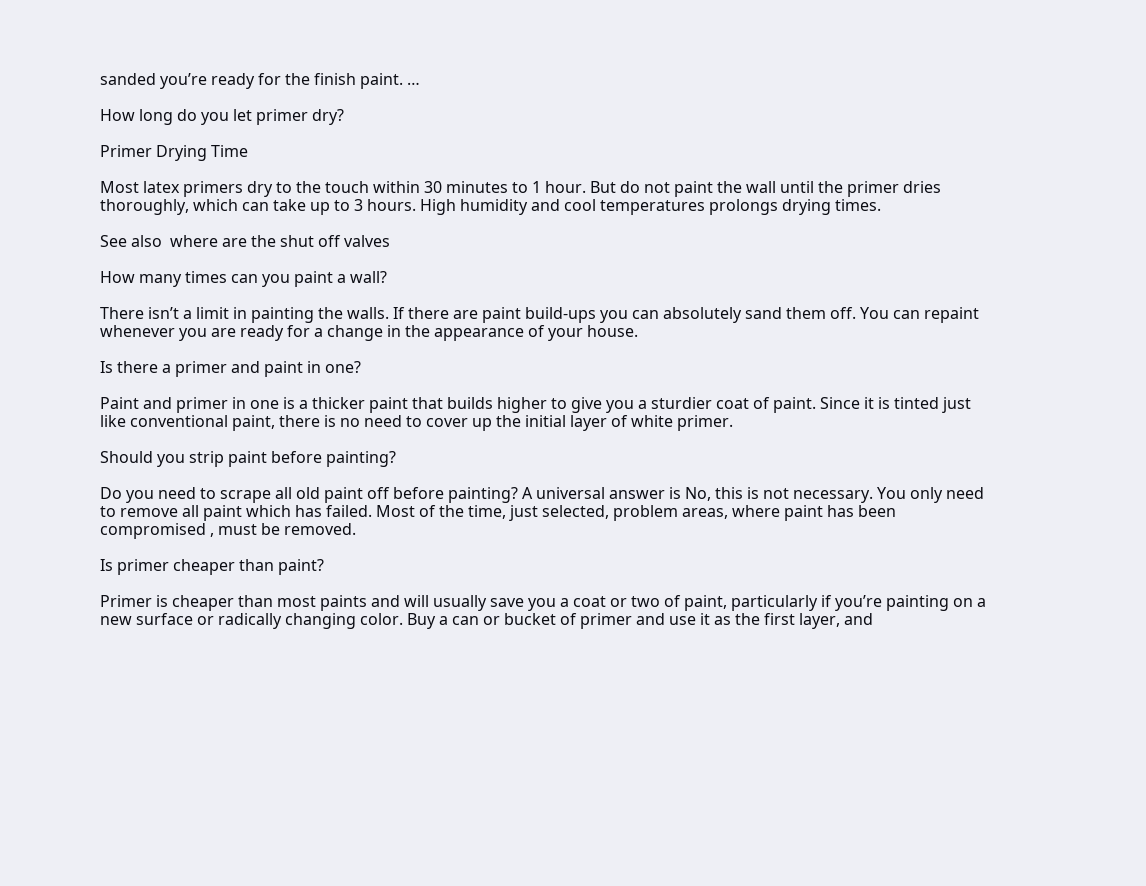sanded you’re ready for the finish paint. …

How long do you let primer dry?

Primer Drying Time

Most latex primers dry to the touch within 30 minutes to 1 hour. But do not paint the wall until the primer dries thoroughly, which can take up to 3 hours. High humidity and cool temperatures prolongs drying times.

See also  where are the shut off valves

How many times can you paint a wall?

There isn’t a limit in painting the walls. If there are paint build-ups you can absolutely sand them off. You can repaint whenever you are ready for a change in the appearance of your house.

Is there a primer and paint in one?

Paint and primer in one is a thicker paint that builds higher to give you a sturdier coat of paint. Since it is tinted just like conventional paint, there is no need to cover up the initial layer of white primer.

Should you strip paint before painting?

Do you need to scrape all old paint off before painting? A universal answer is No, this is not necessary. You only need to remove all paint which has failed. Most of the time, just selected, problem areas, where paint has been compromised , must be removed.

Is primer cheaper than paint?

Primer is cheaper than most paints and will usually save you a coat or two of paint, particularly if you’re painting on a new surface or radically changing color. Buy a can or bucket of primer and use it as the first layer, and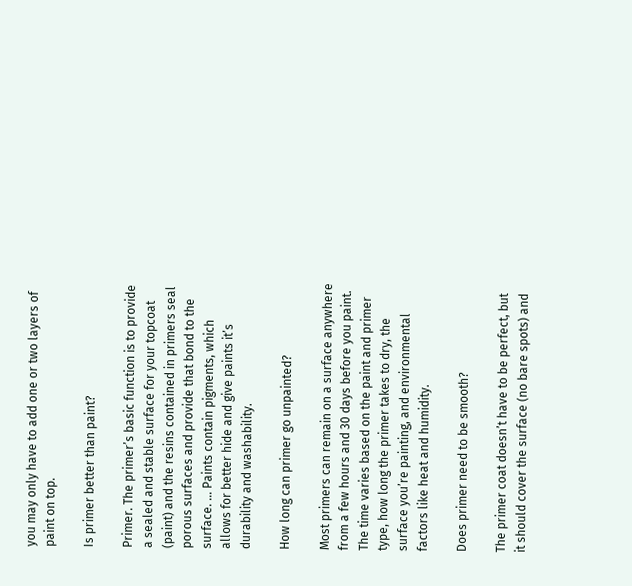you may only have to add one or two layers of paint on top.

Is primer better than paint?

Primer. The primer’s basic function is to provide a sealed and stable surface for your topcoat (paint) and the resins contained in primers seal porous surfaces and provide that bond to the surface. … Paints contain pigments, which allows for better hide and give paints it’s durability and washability.

How long can primer go unpainted?

Most primers can remain on a surface anywhere from a few hours and 30 days before you paint. The time varies based on the paint and primer type, how long the primer takes to dry, the surface you’re painting, and environmental factors like heat and humidity.

Does primer need to be smooth?

The primer coat doesn’t have to be perfect, but it should cover the surface (no bare spots) and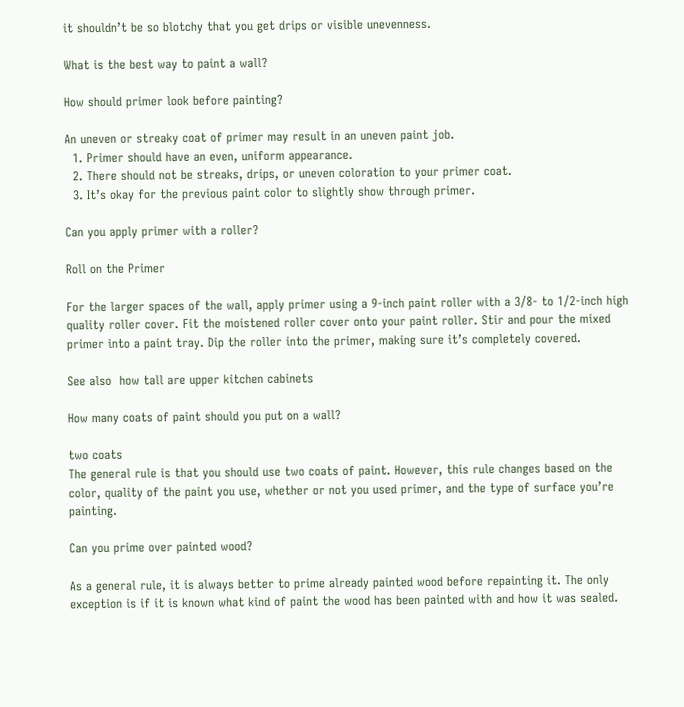it shouldn’t be so blotchy that you get drips or visible unevenness.

What is the best way to paint a wall?

How should primer look before painting?

An uneven or streaky coat of primer may result in an uneven paint job.
  1. Primer should have an even, uniform appearance.
  2. There should not be streaks, drips, or uneven coloration to your primer coat.
  3. It’s okay for the previous paint color to slightly show through primer.

Can you apply primer with a roller?

Roll on the Primer

For the larger spaces of the wall, apply primer using a 9-inch paint roller with a 3/8- to 1/2-inch high quality roller cover. Fit the moistened roller cover onto your paint roller. Stir and pour the mixed primer into a paint tray. Dip the roller into the primer, making sure it’s completely covered.

See also  how tall are upper kitchen cabinets

How many coats of paint should you put on a wall?

two coats
The general rule is that you should use two coats of paint. However, this rule changes based on the color, quality of the paint you use, whether or not you used primer, and the type of surface you’re painting.

Can you prime over painted wood?

As a general rule, it is always better to prime already painted wood before repainting it. The only exception is if it is known what kind of paint the wood has been painted with and how it was sealed.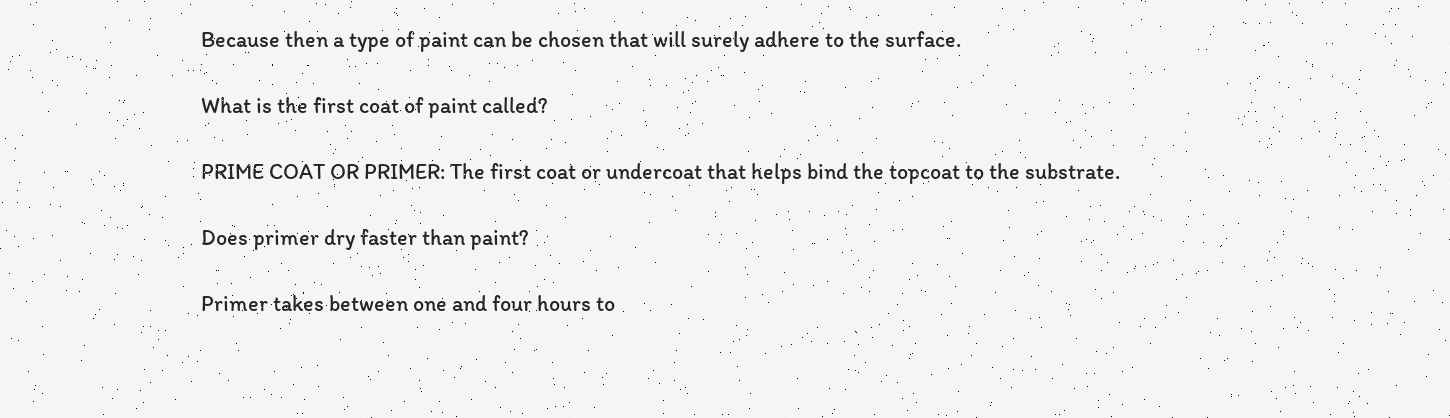Because then a type of paint can be chosen that will surely adhere to the surface.

What is the first coat of paint called?

PRIME COAT OR PRIMER: The first coat or undercoat that helps bind the topcoat to the substrate.

Does primer dry faster than paint?

Primer takes between one and four hours to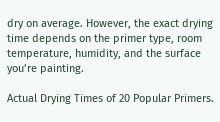dry on average. However, the exact drying time depends on the primer type, room temperature, humidity, and the surface you’re painting.

Actual Drying Times of 20 Popular Primers.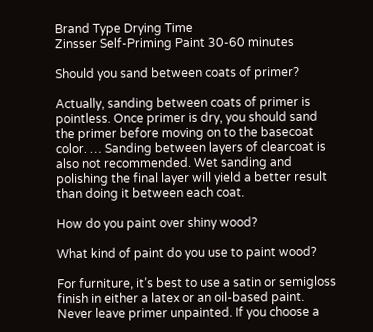Brand Type Drying Time
Zinsser Self-Priming Paint 30-60 minutes

Should you sand between coats of primer?

Actually, sanding between coats of primer is pointless. Once primer is dry, you should sand the primer before moving on to the basecoat color. … Sanding between layers of clearcoat is also not recommended. Wet sanding and polishing the final layer will yield a better result than doing it between each coat.

How do you paint over shiny wood?

What kind of paint do you use to paint wood?

For furniture, it’s best to use a satin or semigloss finish in either a latex or an oil-based paint. Never leave primer unpainted. If you choose a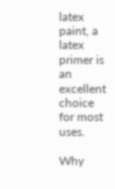latex paint, a latex primer is an excellent choice for most uses.

Why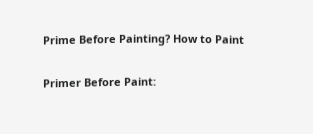Prime Before Painting? How to Paint

Primer Before Paint: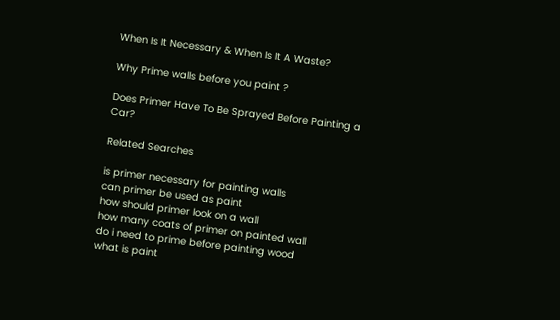When Is It Necessary & When Is It A Waste?

Why Prime walls before you paint ?

Does Primer Have To Be Sprayed Before Painting a Car?

Related Searches

is primer necessary for painting walls
can primer be used as paint
how should primer look on a wall
how many coats of primer on painted wall
do i need to prime before painting wood
what is paint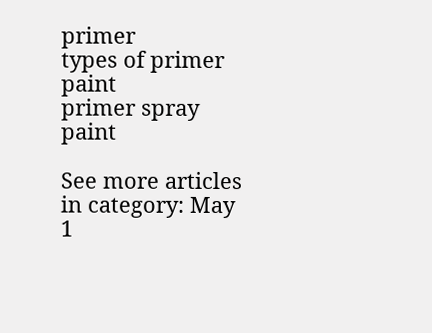primer
types of primer paint
primer spray paint

See more articles in category: May 1